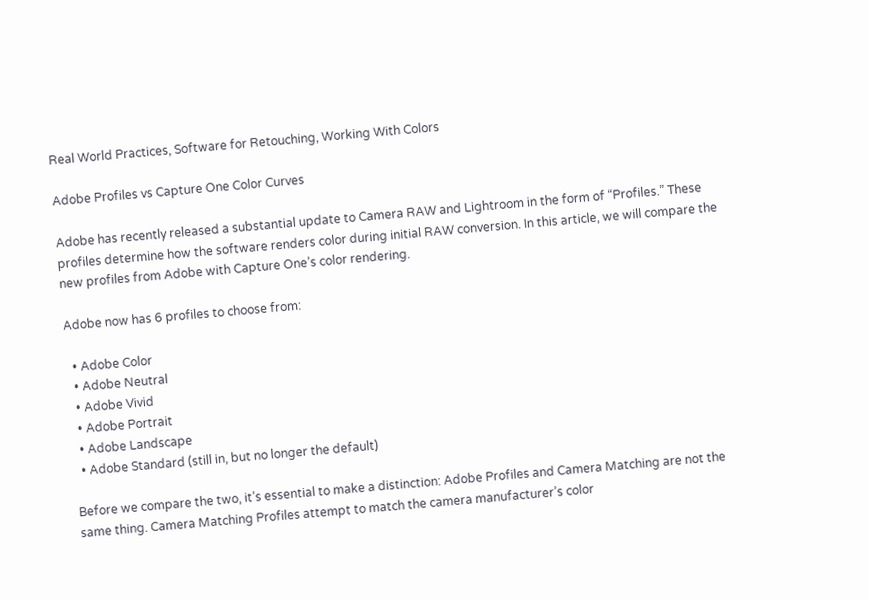Real World Practices, Software for Retouching, Working With Colors

Adobe Profiles vs Capture One Color Curves

Adobe has recently released a substantial update to Camera RAW and Lightroom in the form of “Profiles.” These profiles determine how the software renders color during initial RAW conversion. In this article, we will compare the new profiles from Adobe with Capture One’s color rendering.

Adobe now has 6 profiles to choose from:

  • Adobe Color
  • Adobe Neutral
  • Adobe Vivid
  • Adobe Portrait
  • Adobe Landscape
  • Adobe Standard (still in, but no longer the default)

Before we compare the two, it’s essential to make a distinction: Adobe Profiles and Camera Matching are not the same thing. Camera Matching Profiles attempt to match the camera manufacturer’s color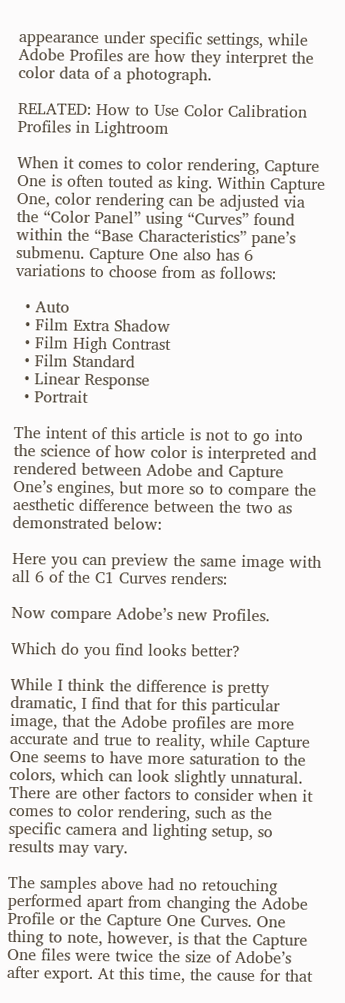appearance under specific settings, while Adobe Profiles are how they interpret the color data of a photograph.

RELATED: How to Use Color Calibration Profiles in Lightroom

When it comes to color rendering, Capture One is often touted as king. Within Capture One, color rendering can be adjusted via the “Color Panel” using “Curves” found within the “Base Characteristics” pane’s submenu. Capture One also has 6 variations to choose from as follows:

  • Auto
  • Film Extra Shadow
  • Film High Contrast
  • Film Standard
  • Linear Response
  • Portrait

The intent of this article is not to go into the science of how color is interpreted and rendered between Adobe and Capture One’s engines, but more so to compare the aesthetic difference between the two as demonstrated below:

Here you can preview the same image with all 6 of the C1 Curves renders:

Now compare Adobe’s new Profiles.

Which do you find looks better?

While I think the difference is pretty dramatic, I find that for this particular image, that the Adobe profiles are more accurate and true to reality, while Capture One seems to have more saturation to the colors, which can look slightly unnatural. There are other factors to consider when it comes to color rendering, such as the specific camera and lighting setup, so results may vary.

The samples above had no retouching performed apart from changing the Adobe Profile or the Capture One Curves. One thing to note, however, is that the Capture One files were twice the size of Adobe’s after export. At this time, the cause for that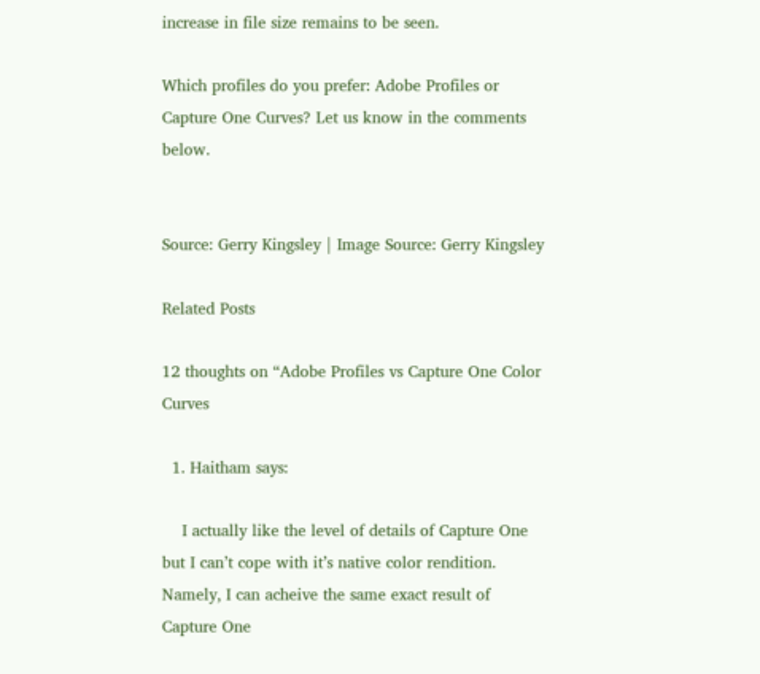increase in file size remains to be seen.

Which profiles do you prefer: Adobe Profiles or Capture One Curves? Let us know in the comments below.


Source: Gerry Kingsley | Image Source: Gerry Kingsley

Related Posts

12 thoughts on “Adobe Profiles vs Capture One Color Curves

  1. Haitham says:

    I actually like the level of details of Capture One but I can’t cope with it’s native color rendition. Namely, I can acheive the same exact result of Capture One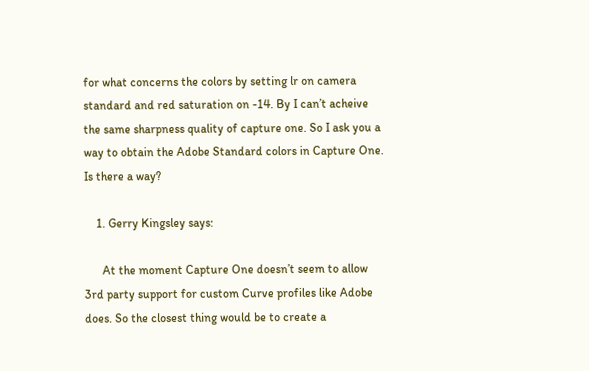for what concerns the colors by setting lr on camera standard and red saturation on -14. By I can’t acheive the same sharpness quality of capture one. So I ask you a way to obtain the Adobe Standard colors in Capture One. Is there a way?

    1. Gerry Kingsley says:

      At the moment Capture One doesn’t seem to allow 3rd party support for custom Curve profiles like Adobe does. So the closest thing would be to create a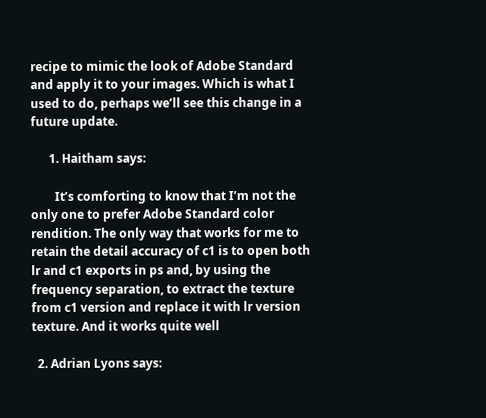recipe to mimic the look of Adobe Standard and apply it to your images. Which is what I used to do, perhaps we’ll see this change in a future update.

      1. Haitham says:

        It’s comforting to know that I’m not the only one to prefer Adobe Standard color rendition. The only way that works for me to retain the detail accuracy of c1 is to open both lr and c1 exports in ps and, by using the frequency separation, to extract the texture from c1 version and replace it with lr version texture. And it works quite well

  2. Adrian Lyons says: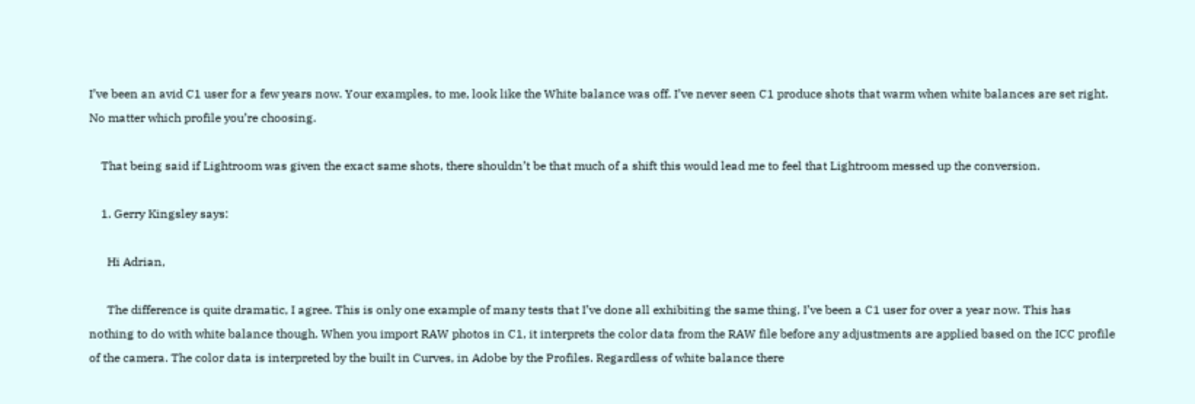I’ve been an avid C1 user for a few years now. Your examples, to me, look like the White balance was off. I’ve never seen C1 produce shots that warm when white balances are set right. No matter which profile you’re choosing.

    That being said if Lightroom was given the exact same shots, there shouldn’t be that much of a shift this would lead me to feel that Lightroom messed up the conversion.

    1. Gerry Kingsley says:

      Hi Adrian,

      The difference is quite dramatic, I agree. This is only one example of many tests that I’ve done all exhibiting the same thing, I’ve been a C1 user for over a year now. This has nothing to do with white balance though. When you import RAW photos in C1, it interprets the color data from the RAW file before any adjustments are applied based on the ICC profile of the camera. The color data is interpreted by the built in Curves, in Adobe by the Profiles. Regardless of white balance there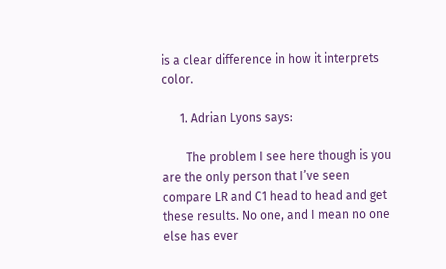is a clear difference in how it interprets color.

      1. Adrian Lyons says:

        The problem I see here though is you are the only person that I’ve seen compare LR and C1 head to head and get these results. No one, and I mean no one else has ever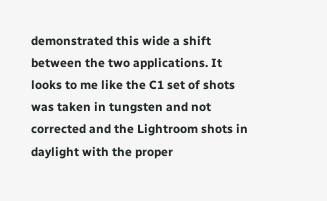demonstrated this wide a shift between the two applications. It looks to me like the C1 set of shots was taken in tungsten and not corrected and the Lightroom shots in daylight with the proper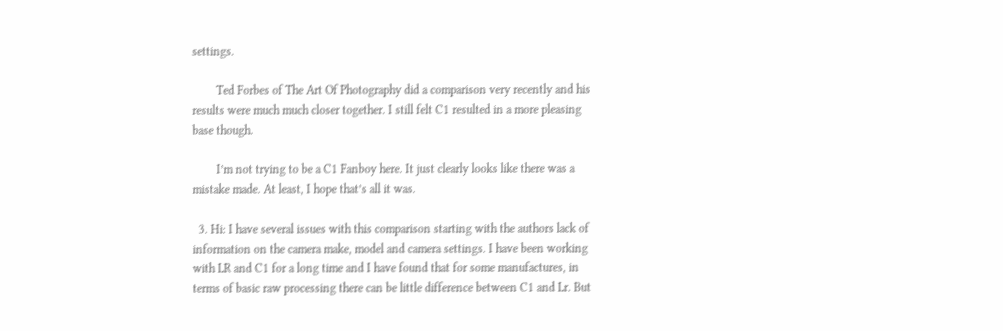settings.

        Ted Forbes of The Art Of Photography did a comparison very recently and his results were much much closer together. I still felt C1 resulted in a more pleasing base though.

        I’m not trying to be a C1 Fanboy here. It just clearly looks like there was a mistake made. At least, I hope that’s all it was.

  3. Hi: I have several issues with this comparison starting with the authors lack of information on the camera make, model and camera settings. I have been working with LR and C1 for a long time and I have found that for some manufactures, in terms of basic raw processing there can be little difference between C1 and Lr. But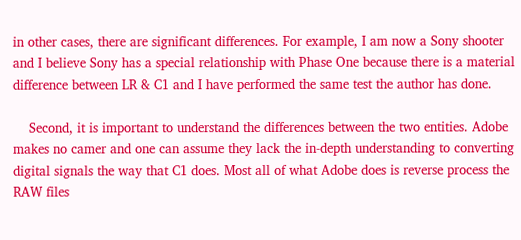in other cases, there are significant differences. For example, I am now a Sony shooter and I believe Sony has a special relationship with Phase One because there is a material difference between LR & C1 and I have performed the same test the author has done.

    Second, it is important to understand the differences between the two entities. Adobe makes no camer and one can assume they lack the in-depth understanding to converting digital signals the way that C1 does. Most all of what Adobe does is reverse process the RAW files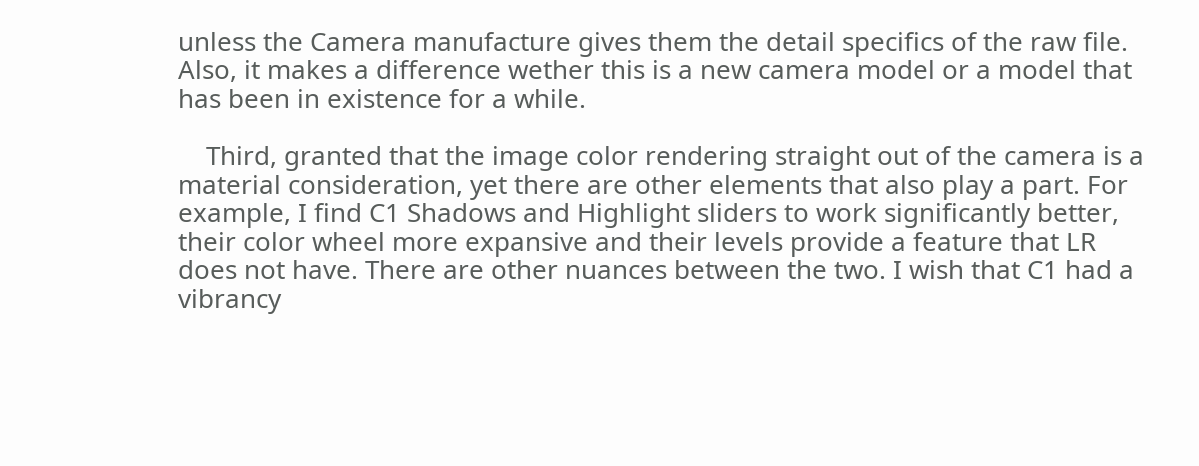unless the Camera manufacture gives them the detail specifics of the raw file. Also, it makes a difference wether this is a new camera model or a model that has been in existence for a while.

    Third, granted that the image color rendering straight out of the camera is a material consideration, yet there are other elements that also play a part. For example, I find C1 Shadows and Highlight sliders to work significantly better, their color wheel more expansive and their levels provide a feature that LR does not have. There are other nuances between the two. I wish that C1 had a vibrancy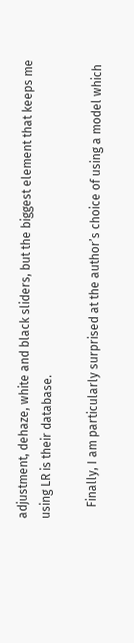adjustment, dehaze, white and black sliders, but the biggest element that keeps me using LR is their database.

    Finally, I am particularly surprised at the author’s choice of using a model which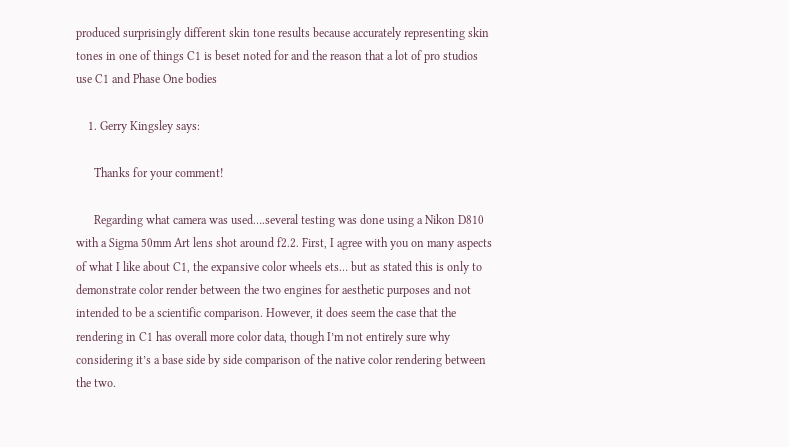produced surprisingly different skin tone results because accurately representing skin tones in one of things C1 is beset noted for and the reason that a lot of pro studios use C1 and Phase One bodies

    1. Gerry Kingsley says:

      Thanks for your comment!

      Regarding what camera was used….several testing was done using a Nikon D810 with a Sigma 50mm Art lens shot around f2.2. First, I agree with you on many aspects of what I like about C1, the expansive color wheels ets… but as stated this is only to demonstrate color render between the two engines for aesthetic purposes and not intended to be a scientific comparison. However, it does seem the case that the rendering in C1 has overall more color data, though I’m not entirely sure why considering it’s a base side by side comparison of the native color rendering between the two.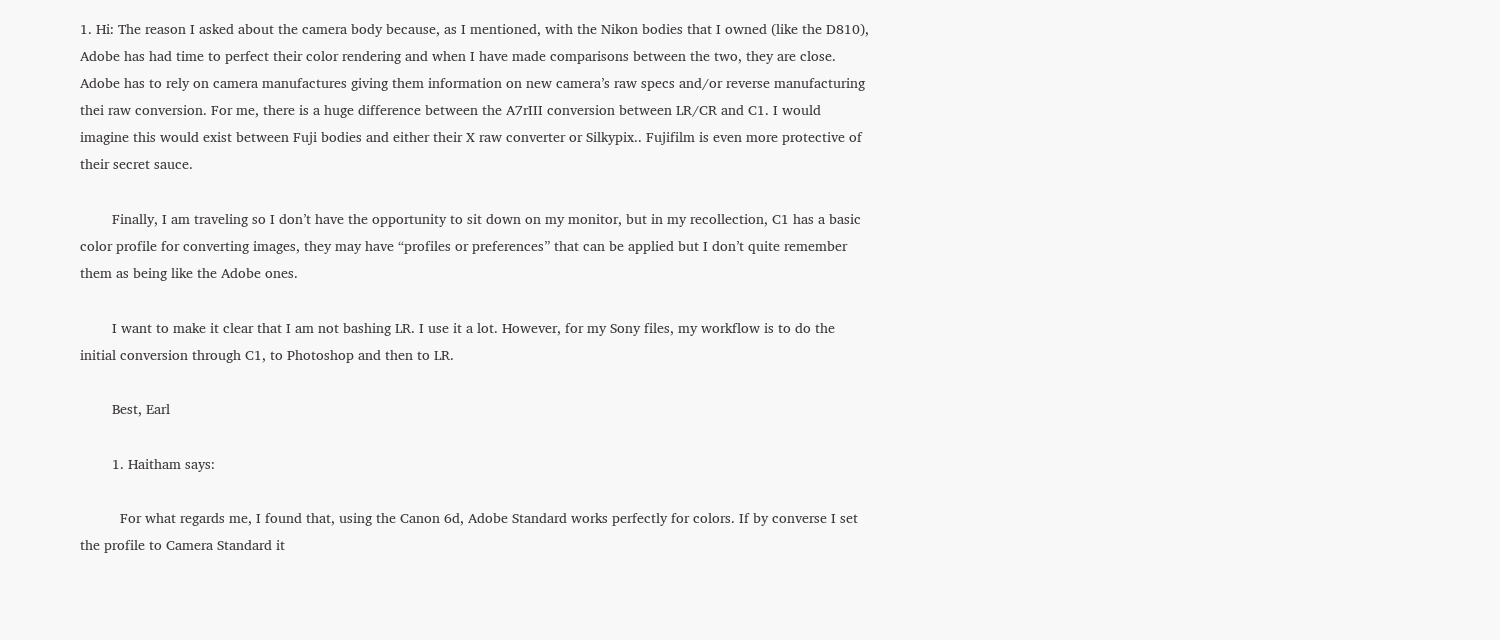1. Hi: The reason I asked about the camera body because, as I mentioned, with the Nikon bodies that I owned (like the D810), Adobe has had time to perfect their color rendering and when I have made comparisons between the two, they are close. Adobe has to rely on camera manufactures giving them information on new camera’s raw specs and/or reverse manufacturing thei raw conversion. For me, there is a huge difference between the A7rIII conversion between LR/CR and C1. I would imagine this would exist between Fuji bodies and either their X raw converter or Silkypix.. Fujifilm is even more protective of their secret sauce.

        Finally, I am traveling so I don’t have the opportunity to sit down on my monitor, but in my recollection, C1 has a basic color profile for converting images, they may have “profiles or preferences” that can be applied but I don’t quite remember them as being like the Adobe ones.

        I want to make it clear that I am not bashing LR. I use it a lot. However, for my Sony files, my workflow is to do the initial conversion through C1, to Photoshop and then to LR.

        Best, Earl

        1. Haitham says:

          For what regards me, I found that, using the Canon 6d, Adobe Standard works perfectly for colors. If by converse I set the profile to Camera Standard it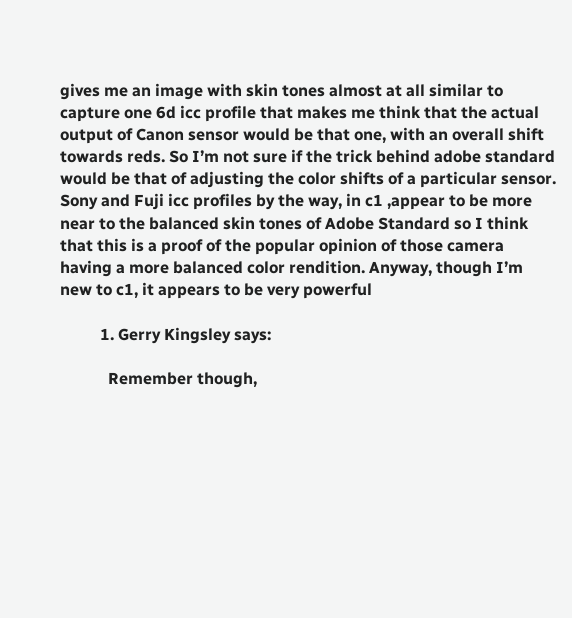gives me an image with skin tones almost at all similar to capture one 6d icc profile that makes me think that the actual output of Canon sensor would be that one, with an overall shift towards reds. So I’m not sure if the trick behind adobe standard would be that of adjusting the color shifts of a particular sensor. Sony and Fuji icc profiles by the way, in c1 ,appear to be more near to the balanced skin tones of Adobe Standard so I think that this is a proof of the popular opinion of those camera having a more balanced color rendition. Anyway, though I’m new to c1, it appears to be very powerful

          1. Gerry Kingsley says:

            Remember though,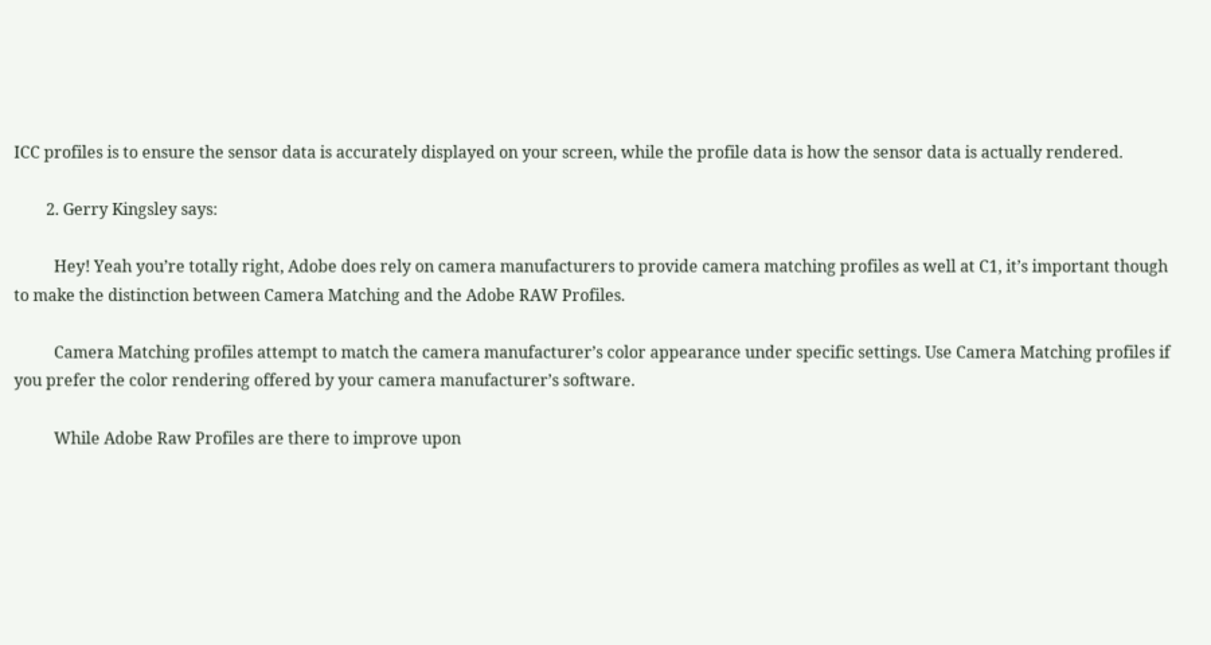ICC profiles is to ensure the sensor data is accurately displayed on your screen, while the profile data is how the sensor data is actually rendered.

        2. Gerry Kingsley says:

          Hey! Yeah you’re totally right, Adobe does rely on camera manufacturers to provide camera matching profiles as well at C1, it’s important though to make the distinction between Camera Matching and the Adobe RAW Profiles.

          Camera Matching profiles attempt to match the camera manufacturer’s color appearance under specific settings. Use Camera Matching profiles if you prefer the color rendering offered by your camera manufacturer’s software.

          While Adobe Raw Profiles are there to improve upon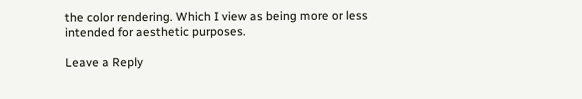the color rendering. Which I view as being more or less intended for aesthetic purposes.

Leave a Reply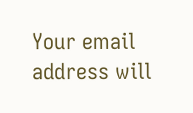Your email address will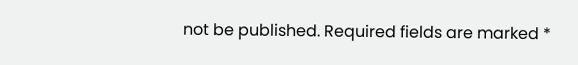not be published. Required fields are marked *